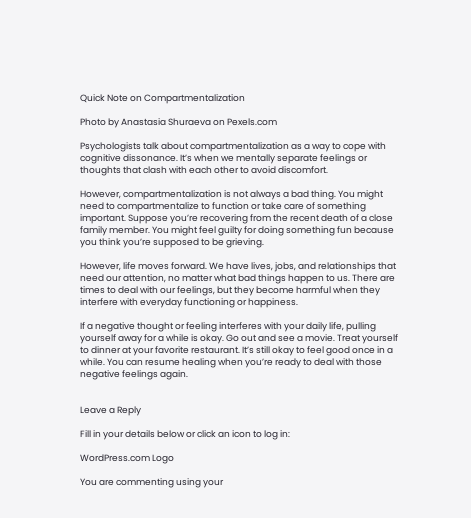Quick Note on Compartmentalization

Photo by Anastasia Shuraeva on Pexels.com

Psychologists talk about compartmentalization as a way to cope with cognitive dissonance. It’s when we mentally separate feelings or thoughts that clash with each other to avoid discomfort.

However, compartmentalization is not always a bad thing. You might need to compartmentalize to function or take care of something important. Suppose you’re recovering from the recent death of a close family member. You might feel guilty for doing something fun because you think you’re supposed to be grieving.

However, life moves forward. We have lives, jobs, and relationships that need our attention, no matter what bad things happen to us. There are times to deal with our feelings, but they become harmful when they interfere with everyday functioning or happiness.

If a negative thought or feeling interferes with your daily life, pulling yourself away for a while is okay. Go out and see a movie. Treat yourself to dinner at your favorite restaurant. It’s still okay to feel good once in a while. You can resume healing when you’re ready to deal with those negative feelings again.


Leave a Reply

Fill in your details below or click an icon to log in:

WordPress.com Logo

You are commenting using your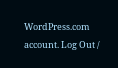WordPress.com account. Log Out /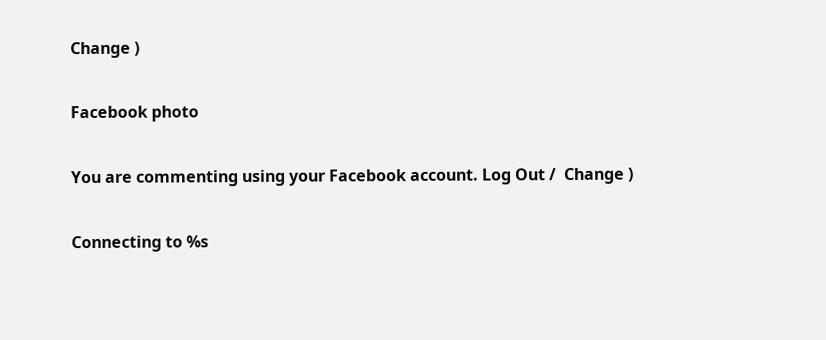Change )

Facebook photo

You are commenting using your Facebook account. Log Out /  Change )

Connecting to %s